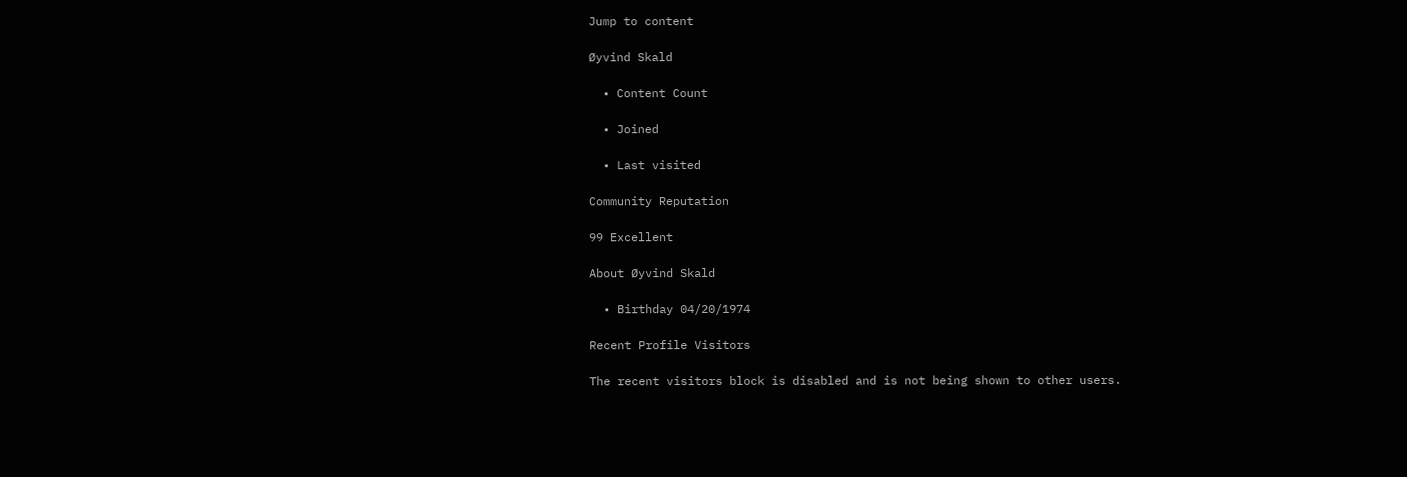Jump to content

Øyvind Skald

  • Content Count

  • Joined

  • Last visited

Community Reputation

99 Excellent

About Øyvind Skald

  • Birthday 04/20/1974

Recent Profile Visitors

The recent visitors block is disabled and is not being shown to other users.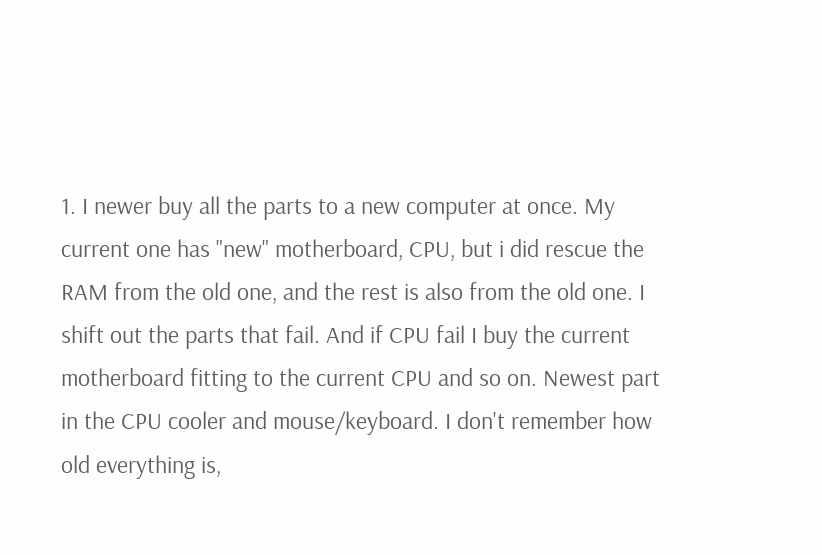1. I newer buy all the parts to a new computer at once. My current one has "new" motherboard, CPU, but i did rescue the RAM from the old one, and the rest is also from the old one. I shift out the parts that fail. And if CPU fail I buy the current motherboard fitting to the current CPU and so on. Newest part in the CPU cooler and mouse/keyboard. I don't remember how old everything is,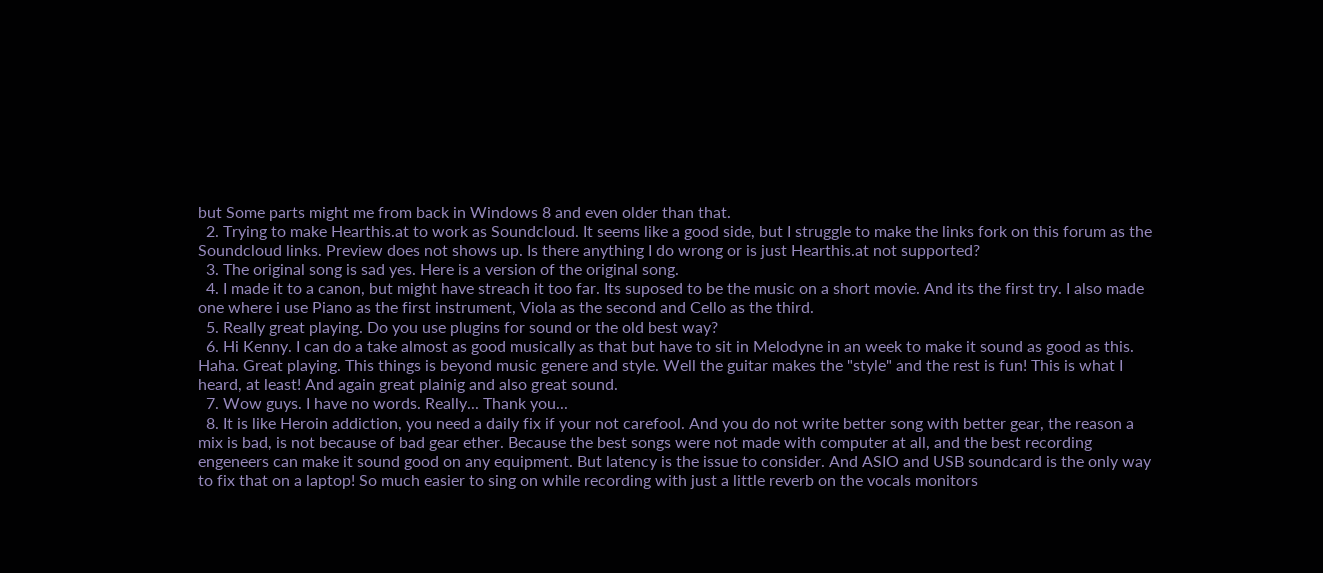but Some parts might me from back in Windows 8 and even older than that.
  2. Trying to make Hearthis.at to work as Soundcloud. It seems like a good side, but I struggle to make the links fork on this forum as the Soundcloud links. Preview does not shows up. Is there anything I do wrong or is just Hearthis.at not supported?
  3. The original song is sad yes. Here is a version of the original song.
  4. I made it to a canon, but might have streach it too far. Its suposed to be the music on a short movie. And its the first try. I also made one where i use Piano as the first instrument, Viola as the second and Cello as the third.
  5. Really great playing. Do you use plugins for sound or the old best way?
  6. Hi Kenny. I can do a take almost as good musically as that but have to sit in Melodyne in an week to make it sound as good as this. Haha. Great playing. This things is beyond music genere and style. Well the guitar makes the "style" and the rest is fun! This is what I heard, at least! And again great plainig and also great sound.
  7. Wow guys. I have no words. Really... Thank you...
  8. It is like Heroin addiction, you need a daily fix if your not carefool. And you do not write better song with better gear, the reason a mix is bad, is not because of bad gear ether. Because the best songs were not made with computer at all, and the best recording engeneers can make it sound good on any equipment. But latency is the issue to consider. And ASIO and USB soundcard is the only way to fix that on a laptop! So much easier to sing on while recording with just a little reverb on the vocals monitors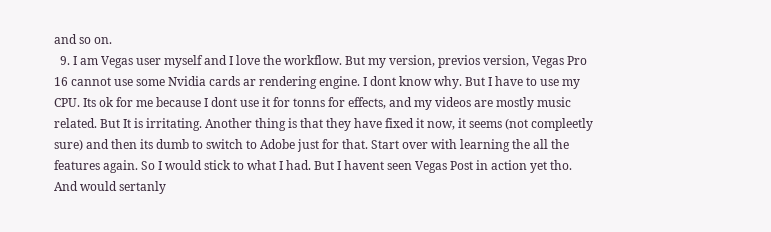and so on.
  9. I am Vegas user myself and I love the workflow. But my version, previos version, Vegas Pro 16 cannot use some Nvidia cards ar rendering engine. I dont know why. But I have to use my CPU. Its ok for me because I dont use it for tonns for effects, and my videos are mostly music related. But It is irritating. Another thing is that they have fixed it now, it seems (not compleetly sure) and then its dumb to switch to Adobe just for that. Start over with learning the all the features again. So I would stick to what I had. But I havent seen Vegas Post in action yet tho. And would sertanly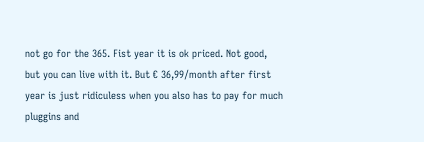not go for the 365. Fist year it is ok priced. Not good, but you can live with it. But € 36,99/month after first year is just ridiculess when you also has to pay for much pluggins and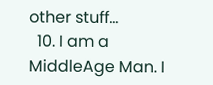other stuff...
  10. I am a MiddleAge Man. I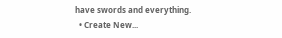have swords and everything.
  • Create New...